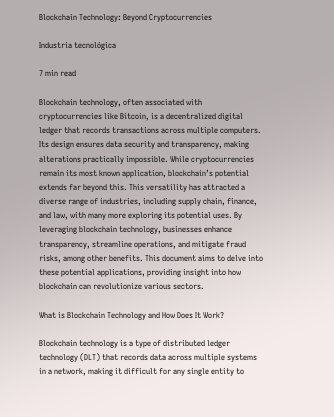Blockchain Technology: Beyond Cryptocurrencies

Industria tecnológica

7 min read

Blockchain technology, often associated with cryptocurrencies like Bitcoin, is a decentralized digital ledger that records transactions across multiple computers. Its design ensures data security and transparency, making alterations practically impossible. While cryptocurrencies remain its most known application, blockchain’s potential extends far beyond this. This versatility has attracted a diverse range of industries, including supply chain, finance, and law, with many more exploring its potential uses. By leveraging blockchain technology, businesses enhance transparency, streamline operations, and mitigate fraud risks, among other benefits. This document aims to delve into these potential applications, providing insight into how blockchain can revolutionize various sectors.

What is Blockchain Technology and How Does It Work?

Blockchain technology is a type of distributed ledger technology (DLT) that records data across multiple systems in a network, making it difficult for any single entity to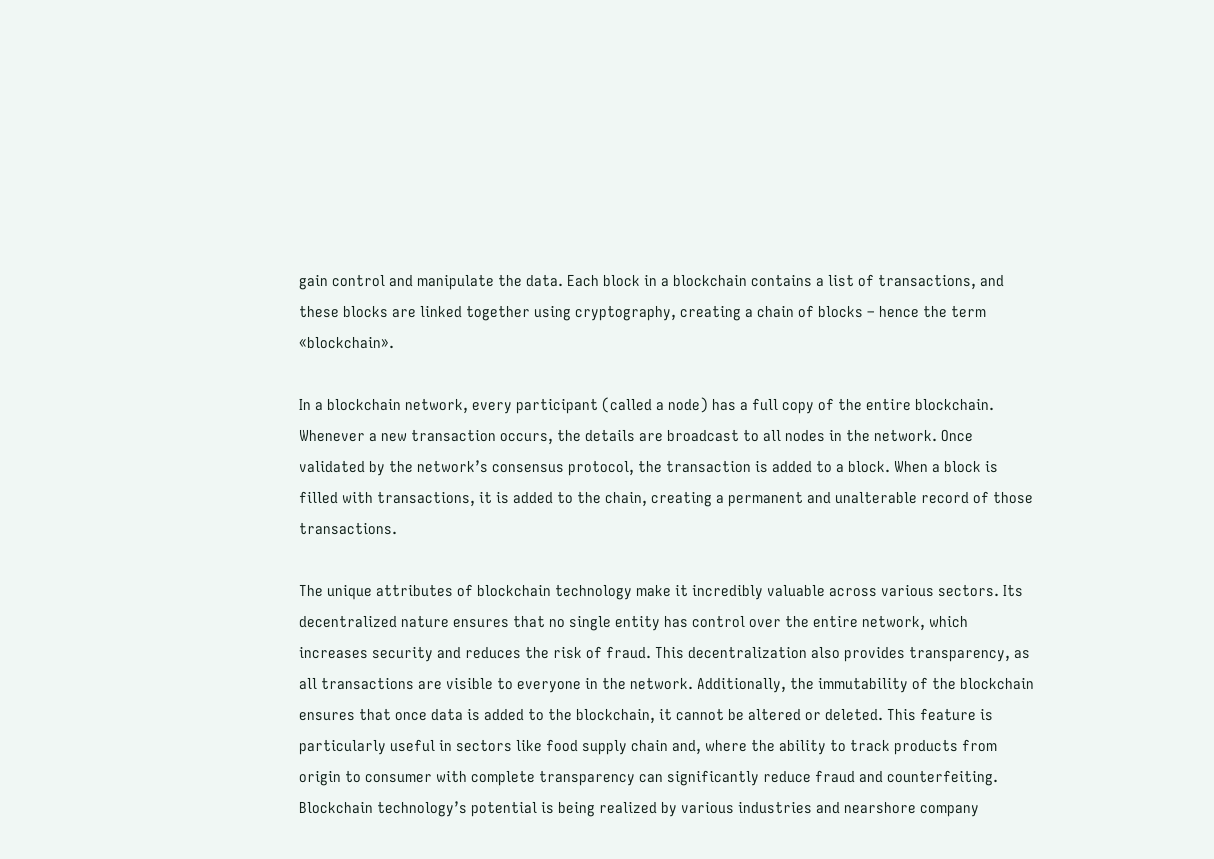gain control and manipulate the data. Each block in a blockchain contains a list of transactions, and these blocks are linked together using cryptography, creating a chain of blocks – hence the term «blockchain».

In a blockchain network, every participant (called a node) has a full copy of the entire blockchain. Whenever a new transaction occurs, the details are broadcast to all nodes in the network. Once validated by the network’s consensus protocol, the transaction is added to a block. When a block is filled with transactions, it is added to the chain, creating a permanent and unalterable record of those transactions.

The unique attributes of blockchain technology make it incredibly valuable across various sectors. Its decentralized nature ensures that no single entity has control over the entire network, which increases security and reduces the risk of fraud. This decentralization also provides transparency, as all transactions are visible to everyone in the network. Additionally, the immutability of the blockchain ensures that once data is added to the blockchain, it cannot be altered or deleted. This feature is particularly useful in sectors like food supply chain and, where the ability to track products from origin to consumer with complete transparency can significantly reduce fraud and counterfeiting. Blockchain technology’s potential is being realized by various industries and nearshore company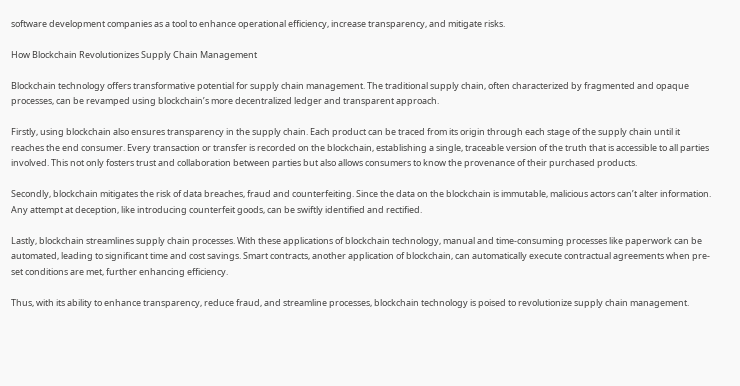software development companies as a tool to enhance operational efficiency, increase transparency, and mitigate risks.

How Blockchain Revolutionizes Supply Chain Management

Blockchain technology offers transformative potential for supply chain management. The traditional supply chain, often characterized by fragmented and opaque processes, can be revamped using blockchain’s more decentralized ledger and transparent approach.

Firstly, using blockchain also ensures transparency in the supply chain. Each product can be traced from its origin through each stage of the supply chain until it reaches the end consumer. Every transaction or transfer is recorded on the blockchain, establishing a single, traceable version of the truth that is accessible to all parties involved. This not only fosters trust and collaboration between parties but also allows consumers to know the provenance of their purchased products.

Secondly, blockchain mitigates the risk of data breaches, fraud and counterfeiting. Since the data on the blockchain is immutable, malicious actors can’t alter information. Any attempt at deception, like introducing counterfeit goods, can be swiftly identified and rectified.

Lastly, blockchain streamlines supply chain processes. With these applications of blockchain technology, manual and time-consuming processes like paperwork can be automated, leading to significant time and cost savings. Smart contracts, another application of blockchain, can automatically execute contractual agreements when pre-set conditions are met, further enhancing efficiency.

Thus, with its ability to enhance transparency, reduce fraud, and streamline processes, blockchain technology is poised to revolutionize supply chain management.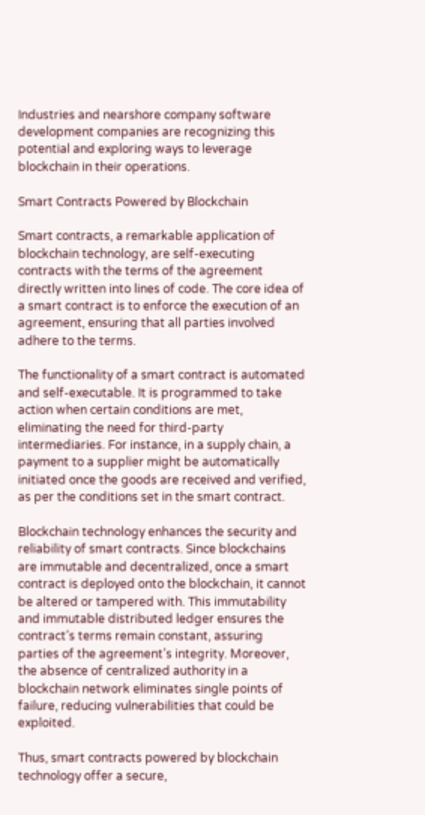Industries and nearshore company software development companies are recognizing this potential and exploring ways to leverage blockchain in their operations.

Smart Contracts Powered by Blockchain

Smart contracts, a remarkable application of blockchain technology, are self-executing contracts with the terms of the agreement directly written into lines of code. The core idea of a smart contract is to enforce the execution of an agreement, ensuring that all parties involved adhere to the terms.

The functionality of a smart contract is automated and self-executable. It is programmed to take action when certain conditions are met, eliminating the need for third-party intermediaries. For instance, in a supply chain, a payment to a supplier might be automatically initiated once the goods are received and verified, as per the conditions set in the smart contract.

Blockchain technology enhances the security and reliability of smart contracts. Since blockchains are immutable and decentralized, once a smart contract is deployed onto the blockchain, it cannot be altered or tampered with. This immutability and immutable distributed ledger ensures the contract’s terms remain constant, assuring parties of the agreement’s integrity. Moreover, the absence of centralized authority in a blockchain network eliminates single points of failure, reducing vulnerabilities that could be exploited.

Thus, smart contracts powered by blockchain technology offer a secure,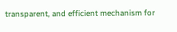transparent, and efficient mechanism for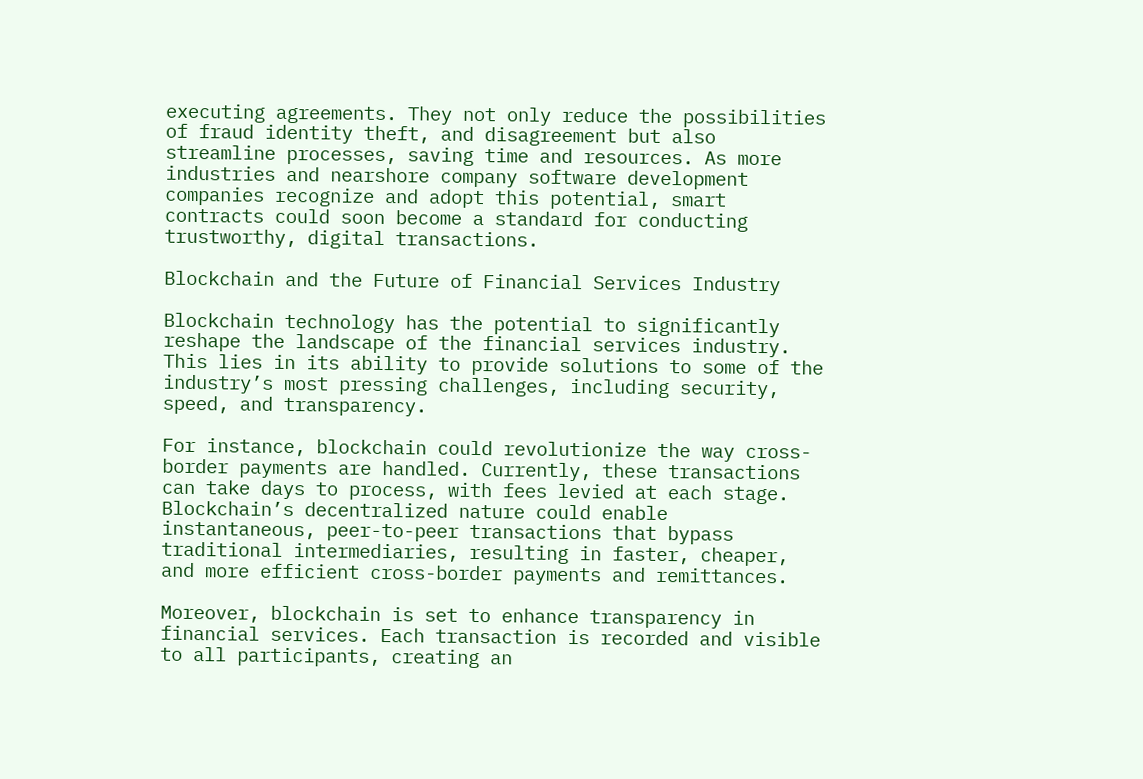executing agreements. They not only reduce the possibilities of fraud identity theft, and disagreement but also streamline processes, saving time and resources. As more industries and nearshore company software development companies recognize and adopt this potential, smart contracts could soon become a standard for conducting trustworthy, digital transactions.

Blockchain and the Future of Financial Services Industry

Blockchain technology has the potential to significantly reshape the landscape of the financial services industry. This lies in its ability to provide solutions to some of the industry’s most pressing challenges, including security, speed, and transparency.

For instance, blockchain could revolutionize the way cross-border payments are handled. Currently, these transactions can take days to process, with fees levied at each stage. Blockchain’s decentralized nature could enable instantaneous, peer-to-peer transactions that bypass traditional intermediaries, resulting in faster, cheaper, and more efficient cross-border payments and remittances.

Moreover, blockchain is set to enhance transparency in financial services. Each transaction is recorded and visible to all participants, creating an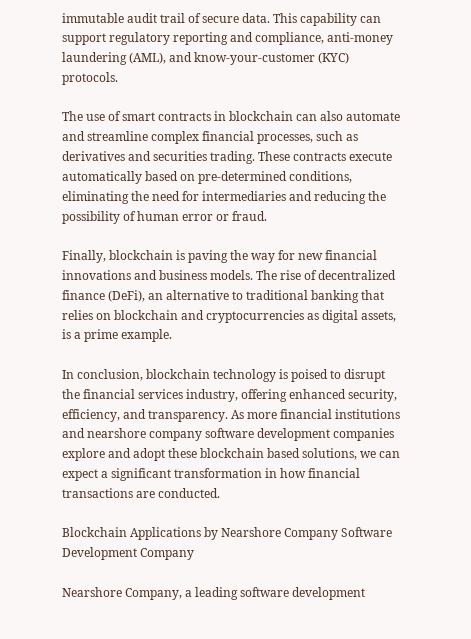immutable audit trail of secure data. This capability can support regulatory reporting and compliance, anti-money laundering (AML), and know-your-customer (KYC) protocols.

The use of smart contracts in blockchain can also automate and streamline complex financial processes, such as derivatives and securities trading. These contracts execute automatically based on pre-determined conditions, eliminating the need for intermediaries and reducing the possibility of human error or fraud.

Finally, blockchain is paving the way for new financial innovations and business models. The rise of decentralized finance (DeFi), an alternative to traditional banking that relies on blockchain and cryptocurrencies as digital assets, is a prime example.

In conclusion, blockchain technology is poised to disrupt the financial services industry, offering enhanced security, efficiency, and transparency. As more financial institutions and nearshore company software development companies explore and adopt these blockchain based solutions, we can expect a significant transformation in how financial transactions are conducted.

Blockchain Applications by Nearshore Company Software Development Company

Nearshore Company, a leading software development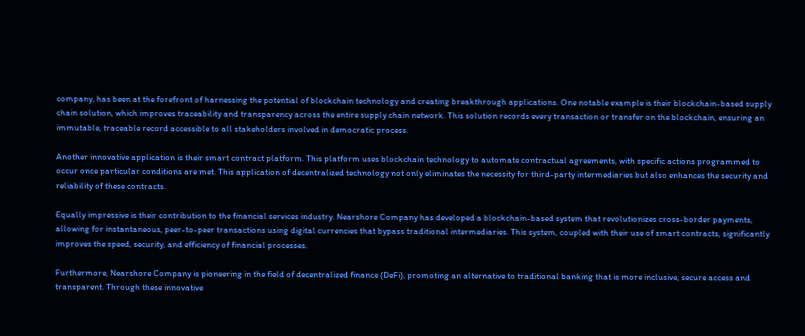company, has been at the forefront of harnessing the potential of blockchain technology and creating breakthrough applications. One notable example is their blockchain-based supply chain solution, which improves traceability and transparency across the entire supply chain network. This solution records every transaction or transfer on the blockchain, ensuring an immutable, traceable record accessible to all stakeholders involved in democratic process.

Another innovative application is their smart contract platform. This platform uses blockchain technology to automate contractual agreements, with specific actions programmed to occur once particular conditions are met. This application of decentralized technology not only eliminates the necessity for third-party intermediaries but also enhances the security and reliability of these contracts.

Equally impressive is their contribution to the financial services industry. Nearshore Company has developed a blockchain-based system that revolutionizes cross-border payments, allowing for instantaneous, peer-to-peer transactions using digital currencies that bypass traditional intermediaries. This system, coupled with their use of smart contracts, significantly improves the speed, security, and efficiency of financial processes.

Furthermore, Nearshore Company is pioneering in the field of decentralized finance (DeFi), promoting an alternative to traditional banking that is more inclusive, secure access and transparent. Through these innovative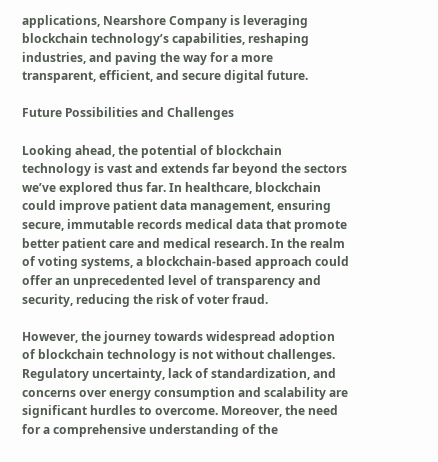applications, Nearshore Company is leveraging blockchain technology’s capabilities, reshaping industries, and paving the way for a more transparent, efficient, and secure digital future.

Future Possibilities and Challenges

Looking ahead, the potential of blockchain technology is vast and extends far beyond the sectors we’ve explored thus far. In healthcare, blockchain could improve patient data management, ensuring secure, immutable records medical data that promote better patient care and medical research. In the realm of voting systems, a blockchain-based approach could offer an unprecedented level of transparency and security, reducing the risk of voter fraud.

However, the journey towards widespread adoption of blockchain technology is not without challenges. Regulatory uncertainty, lack of standardization, and concerns over energy consumption and scalability are significant hurdles to overcome. Moreover, the need for a comprehensive understanding of the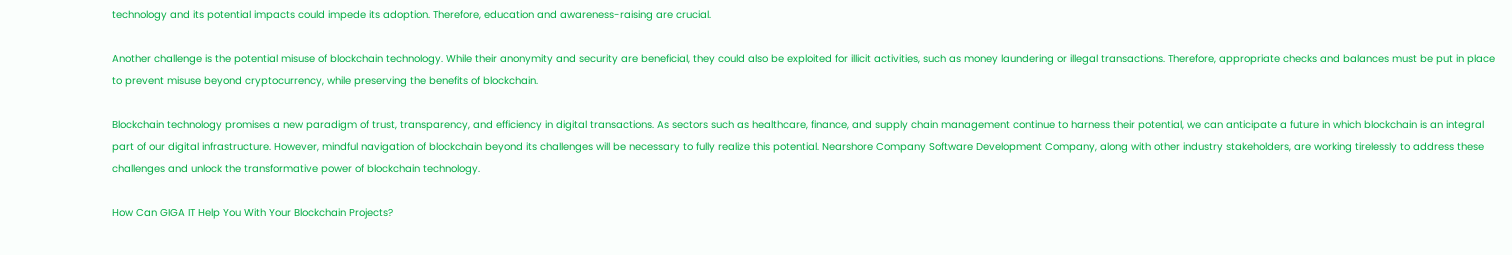technology and its potential impacts could impede its adoption. Therefore, education and awareness-raising are crucial.

Another challenge is the potential misuse of blockchain technology. While their anonymity and security are beneficial, they could also be exploited for illicit activities, such as money laundering or illegal transactions. Therefore, appropriate checks and balances must be put in place to prevent misuse beyond cryptocurrency, while preserving the benefits of blockchain.

Blockchain technology promises a new paradigm of trust, transparency, and efficiency in digital transactions. As sectors such as healthcare, finance, and supply chain management continue to harness their potential, we can anticipate a future in which blockchain is an integral part of our digital infrastructure. However, mindful navigation of blockchain beyond its challenges will be necessary to fully realize this potential. Nearshore Company Software Development Company, along with other industry stakeholders, are working tirelessly to address these challenges and unlock the transformative power of blockchain technology.

How Can GIGA IT Help You With Your Blockchain Projects?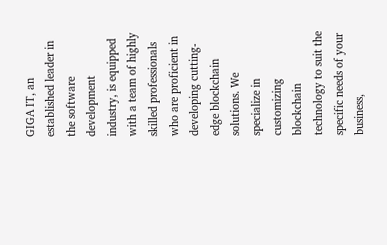GIGA IT, an established leader in the software development industry, is equipped with a team of highly skilled professionals who are proficient in developing cutting-edge blockchain solutions. We specialize in customizing blockchain technology to suit the specific needs of your business,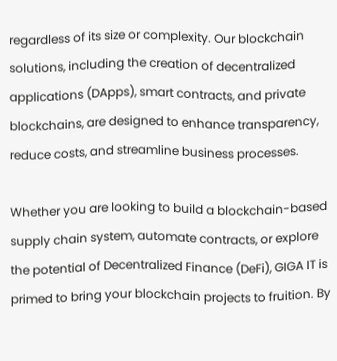regardless of its size or complexity. Our blockchain solutions, including the creation of decentralized applications (DApps), smart contracts, and private blockchains, are designed to enhance transparency, reduce costs, and streamline business processes.

Whether you are looking to build a blockchain-based supply chain system, automate contracts, or explore the potential of Decentralized Finance (DeFi), GIGA IT is primed to bring your blockchain projects to fruition. By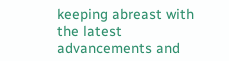keeping abreast with the latest advancements and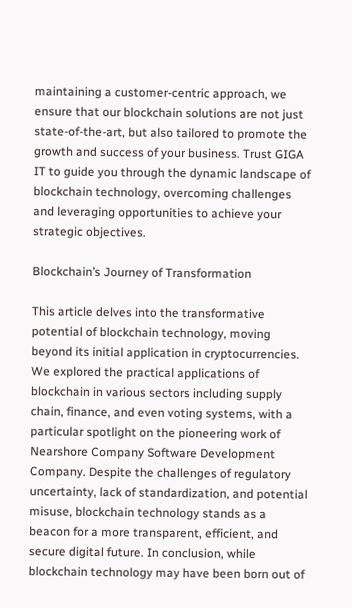maintaining a customer-centric approach, we ensure that our blockchain solutions are not just state-of-the-art, but also tailored to promote the growth and success of your business. Trust GIGA IT to guide you through the dynamic landscape of blockchain technology, overcoming challenges and leveraging opportunities to achieve your strategic objectives.

Blockchain’s Journey of Transformation

This article delves into the transformative potential of blockchain technology, moving beyond its initial application in cryptocurrencies. We explored the practical applications of blockchain in various sectors including supply chain, finance, and even voting systems, with a particular spotlight on the pioneering work of Nearshore Company Software Development Company. Despite the challenges of regulatory uncertainty, lack of standardization, and potential misuse, blockchain technology stands as a beacon for a more transparent, efficient, and secure digital future. In conclusion, while blockchain technology may have been born out of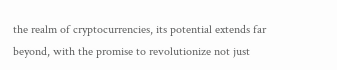the realm of cryptocurrencies, its potential extends far beyond, with the promise to revolutionize not just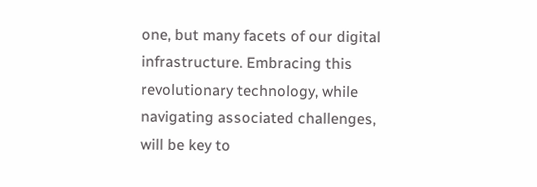one, but many facets of our digital infrastructure. Embracing this revolutionary technology, while navigating associated challenges, will be key to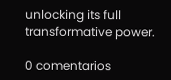unlocking its full transformative power.

0 comentarios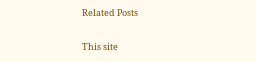Related Posts

This site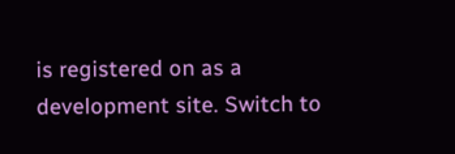is registered on as a development site. Switch to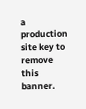a production site key to remove this banner.